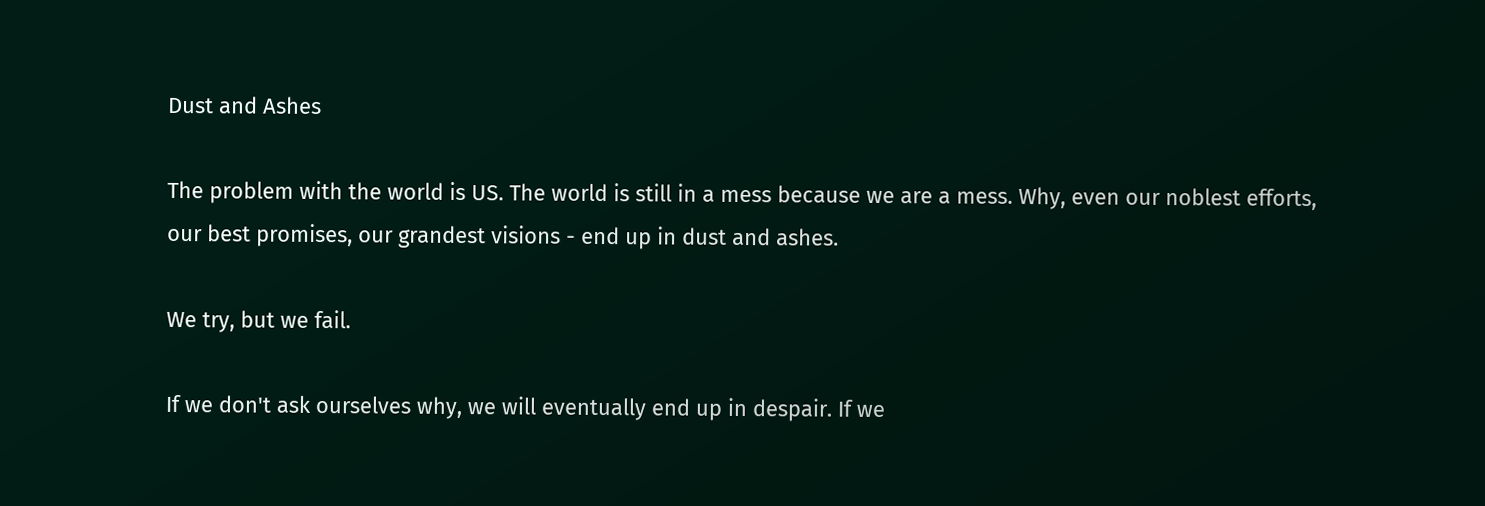Dust and Ashes

The problem with the world is US. The world is still in a mess because we are a mess. Why, even our noblest efforts, our best promises, our grandest visions - end up in dust and ashes.

We try, but we fail.

If we don't ask ourselves why, we will eventually end up in despair. If we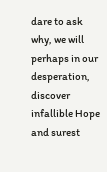dare to ask why, we will perhaps in our desperation, discover infallible Hope and surest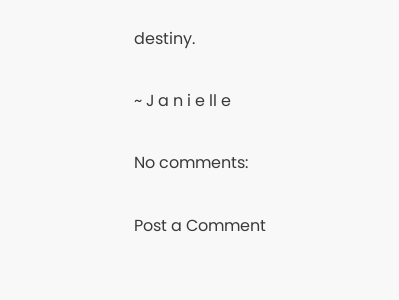destiny.

~ J a n i e ll e

No comments:

Post a Comment